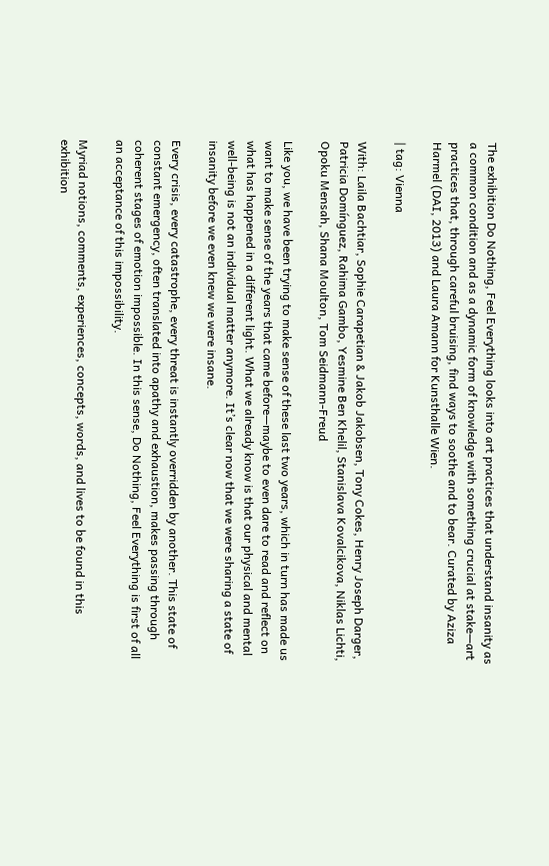The exhibition Do Nothing, Feel Everything looks into art practices that understand insanity as a common condition and as a dynamic form of knowledge with something crucial at stake—art practices that, through careful bruising, find ways to soothe and to bear. Curated by Aziza Harmel (DAI, 2013) and Laura Amann for Kunsthalle Wien.

| tag: Vienna

With: Laila Bachtiar, Sophie Carapetian & Jakob Jakobsen, Tony Cokes, Henry Joseph Darger, Patricia Domínguez, Rahima Gambo, Yesmine Ben Khelil, Stanislava Kovalcikova, Niklas Lichti, Opoku Mensah, Shana Moulton, Tom Seidmann-Freud

Like you, we have been trying to make sense of these last two years, which in turn has made us want to make sense of the years that came before—maybe to even dare to read and reflect on what has happened in a different light. What we already know is that our physical and mental well-being is not an individual matter anymore. It’s clear now that we were sharing a state of insanity before we even knew we were insane.

Every crisis, every catastrophe, every threat is instantly overridden by another. This state of constant emergency, often translated into apathy and exhaustion, makes passing through coherent stages of emotion impossible. In this sense, Do Nothing, Feel Everything is first of all an acceptance of this impossibility.

Myriad notions, comments, experiences, concepts, words, and lives to be found in this exhibition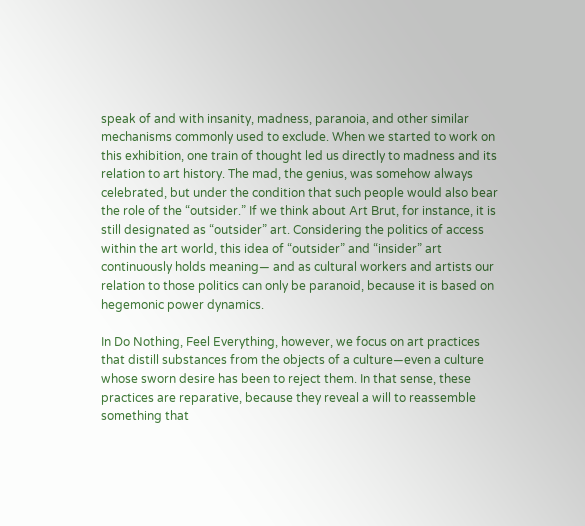speak of and with insanity, madness, paranoia, and other similar mechanisms commonly used to exclude. When we started to work on this exhibition, one train of thought led us directly to madness and its relation to art history. The mad, the genius, was somehow always celebrated, but under the condition that such people would also bear the role of the “outsider.” If we think about Art Brut, for instance, it is still designated as “outsider” art. Considering the politics of access within the art world, this idea of “outsider” and “insider” art continuously holds meaning— and as cultural workers and artists our relation to those politics can only be paranoid, because it is based on hegemonic power dynamics.

In Do Nothing, Feel Everything, however, we focus on art practices that distill substances from the objects of a culture—even a culture whose sworn desire has been to reject them. In that sense, these practices are reparative, because they reveal a will to reassemble something that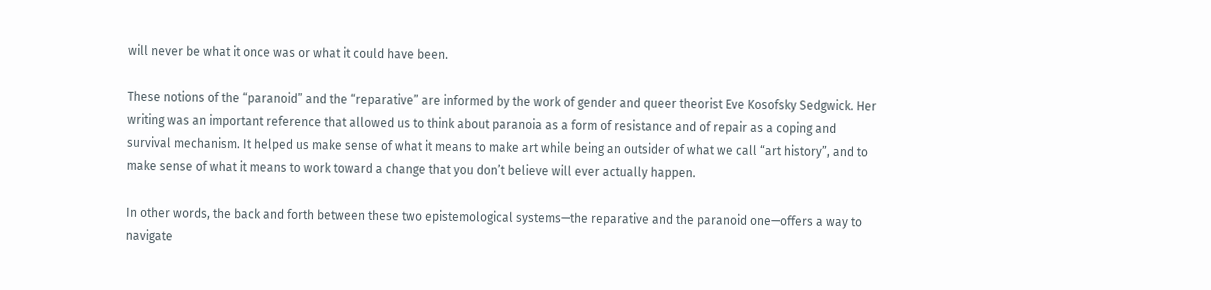will never be what it once was or what it could have been.

These notions of the “paranoid” and the “reparative” are informed by the work of gender and queer theorist Eve Kosofsky Sedgwick. Her writing was an important reference that allowed us to think about paranoia as a form of resistance and of repair as a coping and survival mechanism. It helped us make sense of what it means to make art while being an outsider of what we call “art history”, and to make sense of what it means to work toward a change that you don’t believe will ever actually happen.

In other words, the back and forth between these two epistemological systems—the reparative and the paranoid one—offers a way to navigate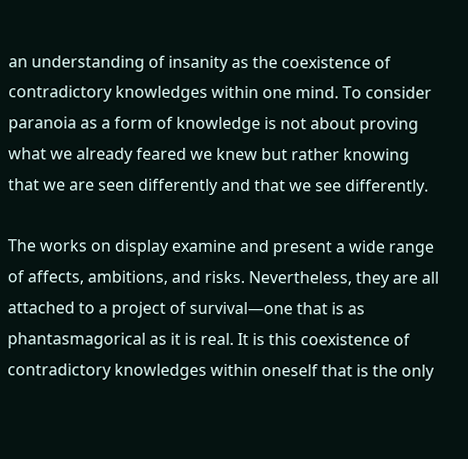an understanding of insanity as the coexistence of contradictory knowledges within one mind. To consider paranoia as a form of knowledge is not about proving what we already feared we knew but rather knowing that we are seen differently and that we see differently.

The works on display examine and present a wide range of affects, ambitions, and risks. Nevertheless, they are all attached to a project of survival—one that is as phantasmagorical as it is real. It is this coexistence of contradictory knowledges within oneself that is the only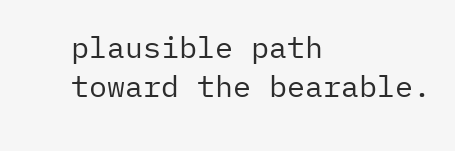plausible path toward the bearable.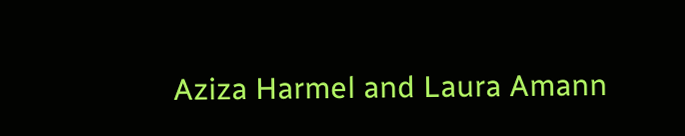Aziza Harmel and Laura Amann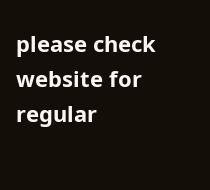please check website for regular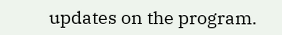updates on the program.